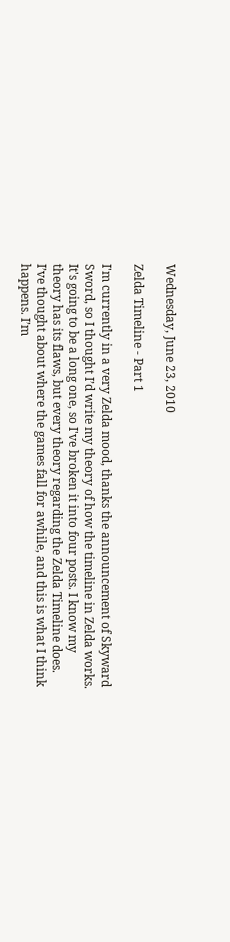Wednesday, June 23, 2010

Zelda Timeline - Part 1

I'm currently in a very Zelda mood, thanks the announcement of Skyward Sword, so I thought I’d write my theory of how the timeline in Zelda works. It's going to be a long one, so I've broken it into four posts. I know my theory has its flaws, but every theory regarding the Zelda Timeline does. I’ve thought about where the games fall for awhile, and this is what I think happens. I’m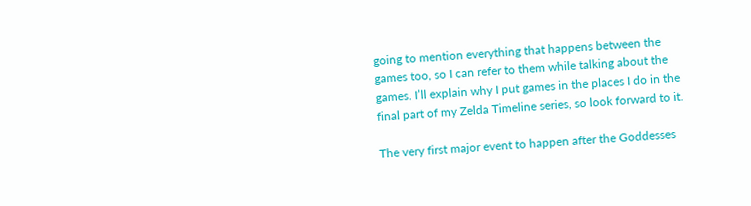going to mention everything that happens between the games too, so I can refer to them while talking about the games. I’ll explain why I put games in the places I do in the final part of my Zelda Timeline series, so look forward to it.

The very first major event to happen after the Goddesses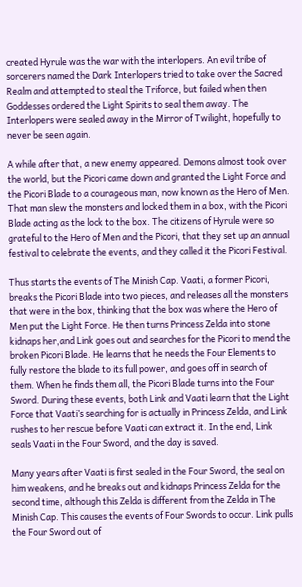created Hyrule was the war with the interlopers. An evil tribe of sorcerers named the Dark Interlopers tried to take over the Sacred Realm and attempted to steal the Triforce, but failed when then Goddesses ordered the Light Spirits to seal them away. The Interlopers were sealed away in the Mirror of Twilight, hopefully to never be seen again.

A while after that, a new enemy appeared. Demons almost took over the world, but the Picori came down and granted the Light Force and the Picori Blade to a courageous man, now known as the Hero of Men. That man slew the monsters and locked them in a box, with the Picori Blade acting as the lock to the box. The citizens of Hyrule were so grateful to the Hero of Men and the Picori, that they set up an annual festival to celebrate the events, and they called it the Picori Festival.

Thus starts the events of The Minish Cap. Vaati, a former Picori, breaks the Picori Blade into two pieces, and releases all the monsters that were in the box, thinking that the box was where the Hero of Men put the Light Force. He then turns Princess Zelda into stone kidnaps her,and Link goes out and searches for the Picori to mend the broken Picori Blade. He learns that he needs the Four Elements to fully restore the blade to its full power, and goes off in search of them. When he finds them all, the Picori Blade turns into the Four Sword. During these events, both Link and Vaati learn that the Light Force that Vaati’s searching for is actually in Princess Zelda, and Link rushes to her rescue before Vaati can extract it. In the end, Link seals Vaati in the Four Sword, and the day is saved.

Many years after Vaati is first sealed in the Four Sword, the seal on him weakens, and he breaks out and kidnaps Princess Zelda for the second time, although this Zelda is different from the Zelda in The Minish Cap. This causes the events of Four Swords to occur. Link pulls the Four Sword out of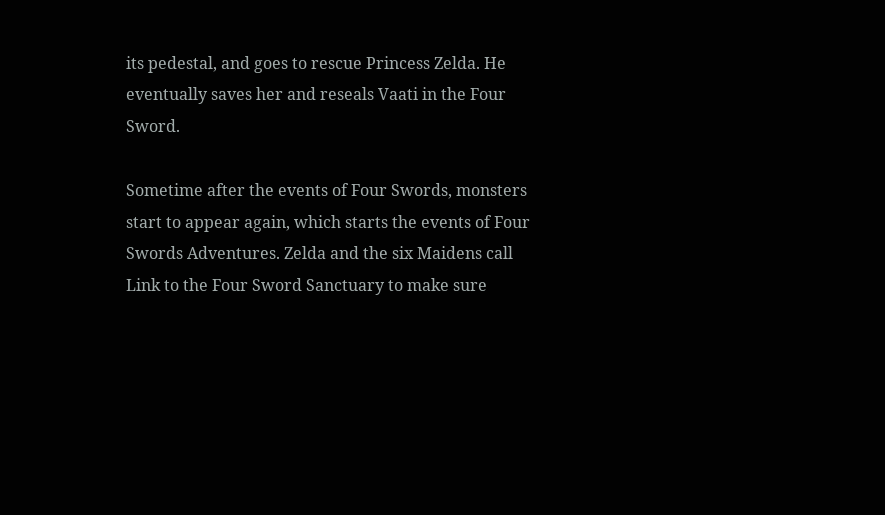its pedestal, and goes to rescue Princess Zelda. He eventually saves her and reseals Vaati in the Four Sword.

Sometime after the events of Four Swords, monsters start to appear again, which starts the events of Four Swords Adventures. Zelda and the six Maidens call Link to the Four Sword Sanctuary to make sure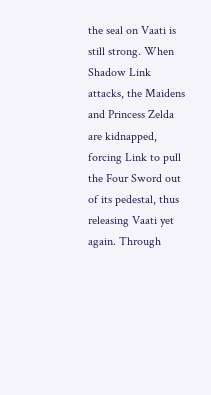the seal on Vaati is still strong. When Shadow Link attacks, the Maidens and Princess Zelda are kidnapped, forcing Link to pull the Four Sword out of its pedestal, thus releasing Vaati yet again. Through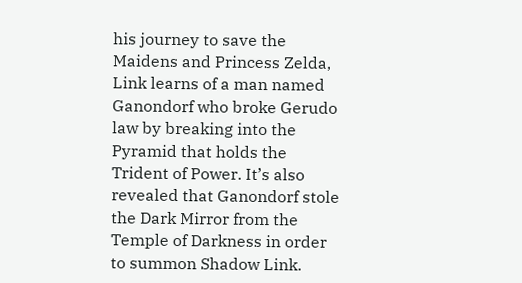his journey to save the Maidens and Princess Zelda, Link learns of a man named Ganondorf who broke Gerudo law by breaking into the Pyramid that holds the Trident of Power. It’s also revealed that Ganondorf stole the Dark Mirror from the Temple of Darkness in order to summon Shadow Link.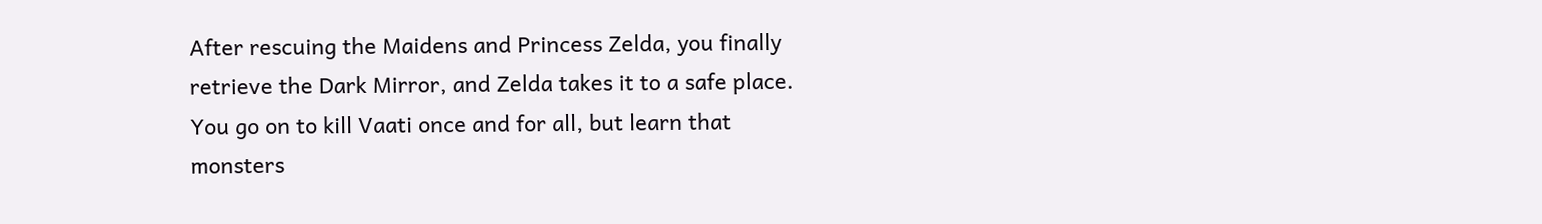After rescuing the Maidens and Princess Zelda, you finally retrieve the Dark Mirror, and Zelda takes it to a safe place. You go on to kill Vaati once and for all, but learn that monsters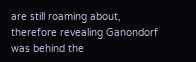are still roaming about, therefore revealing Ganondorf was behind the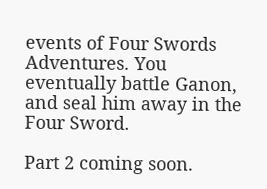events of Four Swords Adventures. You eventually battle Ganon, and seal him away in the Four Sword.

Part 2 coming soon.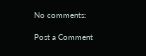No comments:

Post a Comment